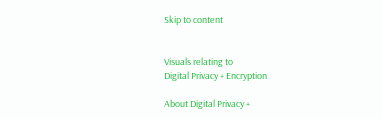Skip to content


Visuals relating to
Digital Privacy + Encryption

About Digital Privacy +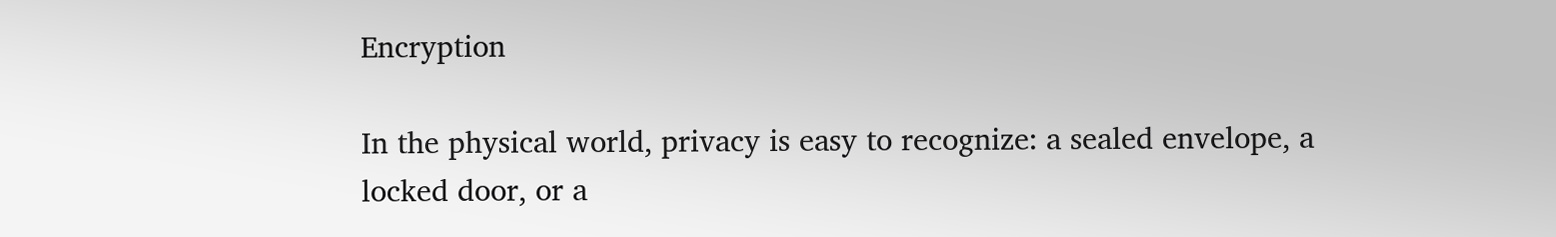Encryption

In the physical world, privacy is easy to recognize: a sealed envelope, a locked door, or a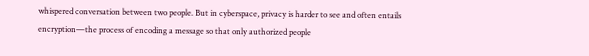whispered conversation between two people. But in cyberspace, privacy is harder to see and often entails encryption—the process of encoding a message so that only authorized people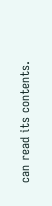can read its contents.